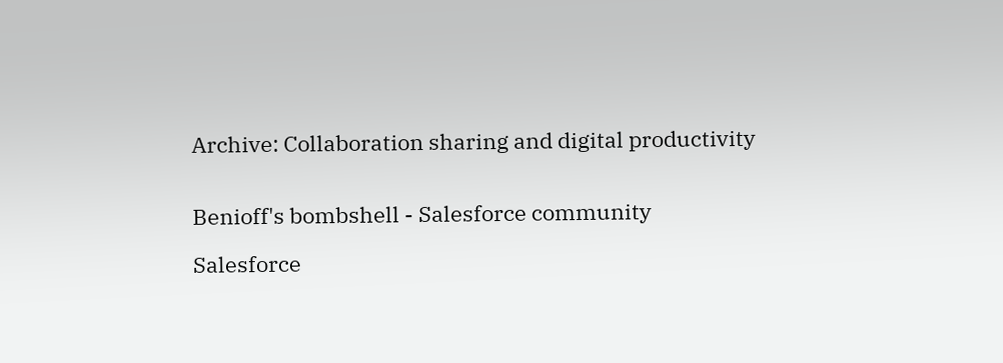Archive: Collaboration sharing and digital productivity


Benioff's bombshell - Salesforce community

Salesforce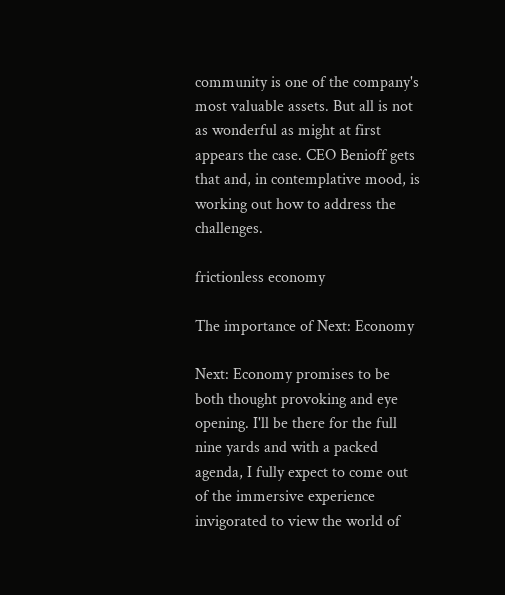community is one of the company's most valuable assets. But all is not as wonderful as might at first appears the case. CEO Benioff gets that and, in contemplative mood, is working out how to address the challenges.

frictionless economy

The importance of Next: Economy

Next: Economy promises to be both thought provoking and eye opening. I'll be there for the full nine yards and with a packed agenda, I fully expect to come out of the immersive experience invigorated to view the world of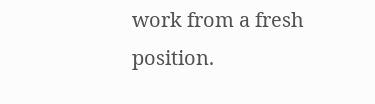work from a fresh position.